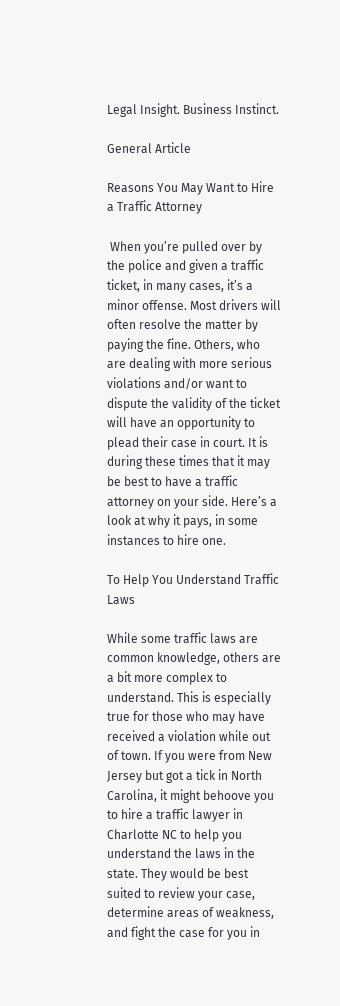Legal Insight. Business Instinct.

General Article

Reasons You May Want to Hire a Traffic Attorney

 When you’re pulled over by the police and given a traffic ticket, in many cases, it’s a minor offense. Most drivers will often resolve the matter by paying the fine. Others, who are dealing with more serious violations and/or want to dispute the validity of the ticket will have an opportunity to plead their case in court. It is during these times that it may be best to have a traffic attorney on your side. Here’s a look at why it pays, in some instances to hire one.

To Help You Understand Traffic Laws

While some traffic laws are common knowledge, others are a bit more complex to understand. This is especially true for those who may have received a violation while out of town. If you were from New Jersey but got a tick in North Carolina, it might behoove you to hire a traffic lawyer in Charlotte NC to help you understand the laws in the state. They would be best suited to review your case, determine areas of weakness, and fight the case for you in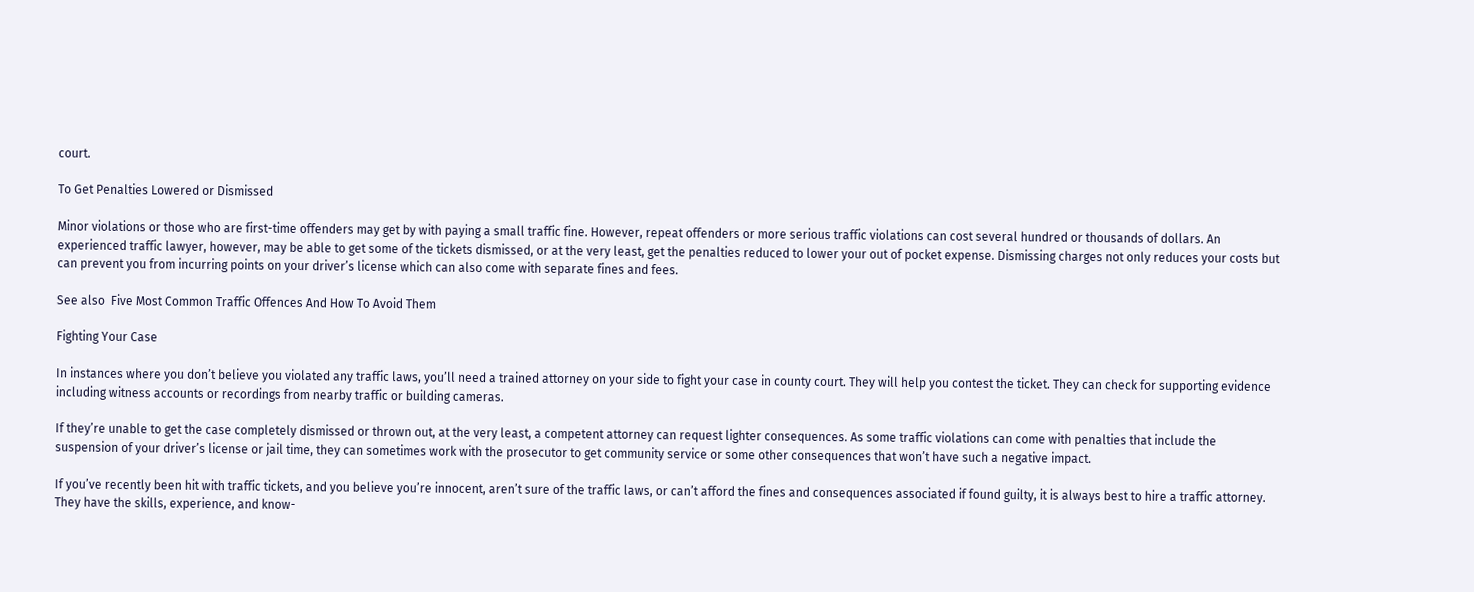court.

To Get Penalties Lowered or Dismissed

Minor violations or those who are first-time offenders may get by with paying a small traffic fine. However, repeat offenders or more serious traffic violations can cost several hundred or thousands of dollars. An experienced traffic lawyer, however, may be able to get some of the tickets dismissed, or at the very least, get the penalties reduced to lower your out of pocket expense. Dismissing charges not only reduces your costs but can prevent you from incurring points on your driver’s license which can also come with separate fines and fees.

See also  Five Most Common Traffic Offences And How To Avoid Them

Fighting Your Case

In instances where you don’t believe you violated any traffic laws, you’ll need a trained attorney on your side to fight your case in county court. They will help you contest the ticket. They can check for supporting evidence including witness accounts or recordings from nearby traffic or building cameras.

If they’re unable to get the case completely dismissed or thrown out, at the very least, a competent attorney can request lighter consequences. As some traffic violations can come with penalties that include the suspension of your driver’s license or jail time, they can sometimes work with the prosecutor to get community service or some other consequences that won’t have such a negative impact.

If you’ve recently been hit with traffic tickets, and you believe you’re innocent, aren’t sure of the traffic laws, or can’t afford the fines and consequences associated if found guilty, it is always best to hire a traffic attorney. They have the skills, experience, and know-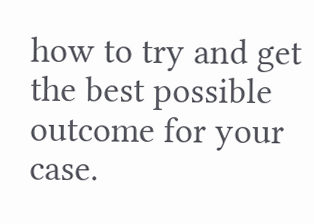how to try and get the best possible outcome for your case.